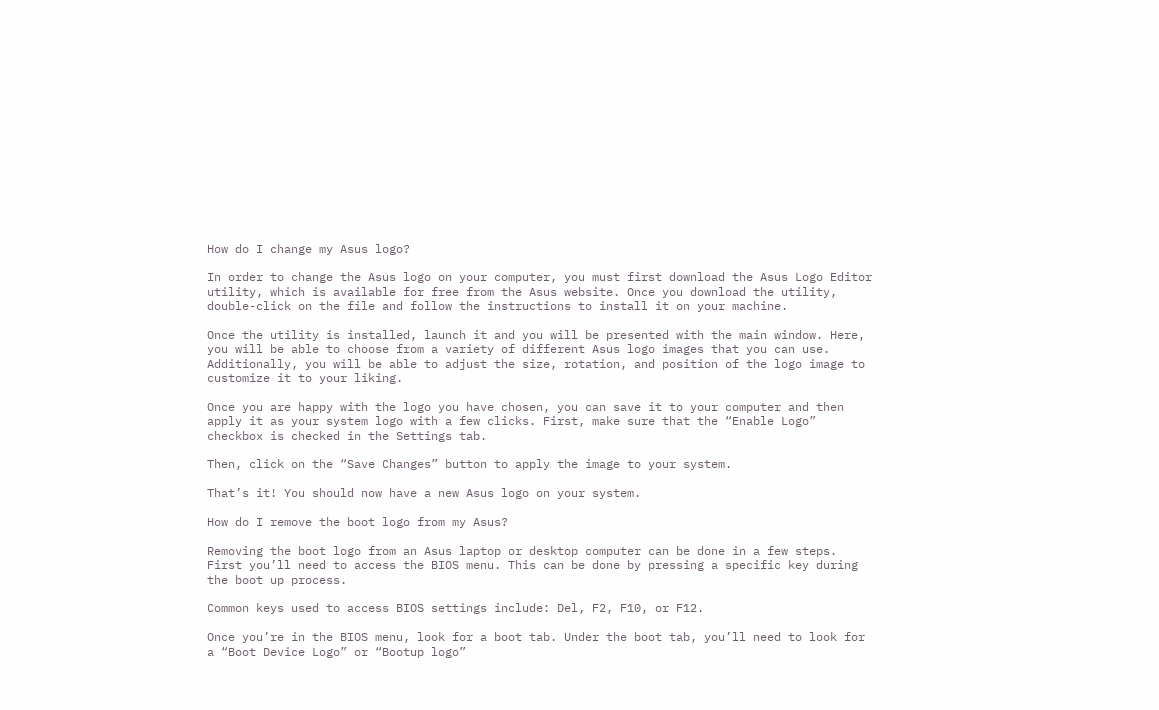How do I change my Asus logo?

In order to change the Asus logo on your computer, you must first download the Asus Logo Editor utility, which is available for free from the Asus website. Once you download the utility, double-click on the file and follow the instructions to install it on your machine.

Once the utility is installed, launch it and you will be presented with the main window. Here, you will be able to choose from a variety of different Asus logo images that you can use. Additionally, you will be able to adjust the size, rotation, and position of the logo image to customize it to your liking.

Once you are happy with the logo you have chosen, you can save it to your computer and then apply it as your system logo with a few clicks. First, make sure that the “Enable Logo” checkbox is checked in the Settings tab.

Then, click on the “Save Changes” button to apply the image to your system.

That’s it! You should now have a new Asus logo on your system.

How do I remove the boot logo from my Asus?

Removing the boot logo from an Asus laptop or desktop computer can be done in a few steps. First you’ll need to access the BIOS menu. This can be done by pressing a specific key during the boot up process.

Common keys used to access BIOS settings include: Del, F2, F10, or F12.

Once you’re in the BIOS menu, look for a boot tab. Under the boot tab, you’ll need to look for a “Boot Device Logo” or “Bootup logo”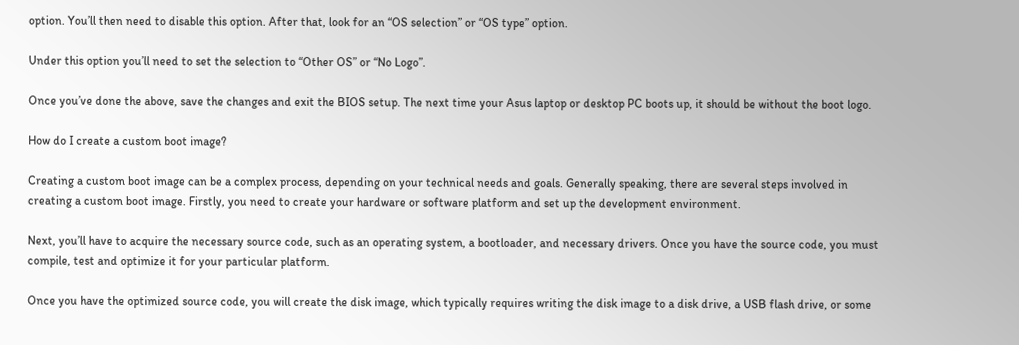option. You’ll then need to disable this option. After that, look for an “OS selection” or “OS type” option.

Under this option you’ll need to set the selection to “Other OS” or “No Logo”.

Once you’ve done the above, save the changes and exit the BIOS setup. The next time your Asus laptop or desktop PC boots up, it should be without the boot logo.

How do I create a custom boot image?

Creating a custom boot image can be a complex process, depending on your technical needs and goals. Generally speaking, there are several steps involved in creating a custom boot image. Firstly, you need to create your hardware or software platform and set up the development environment.

Next, you’ll have to acquire the necessary source code, such as an operating system, a bootloader, and necessary drivers. Once you have the source code, you must compile, test and optimize it for your particular platform.

Once you have the optimized source code, you will create the disk image, which typically requires writing the disk image to a disk drive, a USB flash drive, or some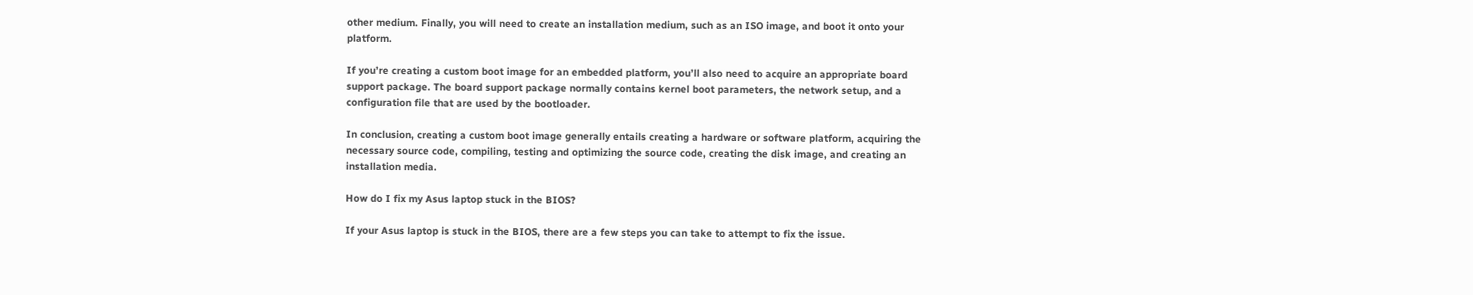other medium. Finally, you will need to create an installation medium, such as an ISO image, and boot it onto your platform.

If you’re creating a custom boot image for an embedded platform, you’ll also need to acquire an appropriate board support package. The board support package normally contains kernel boot parameters, the network setup, and a configuration file that are used by the bootloader.

In conclusion, creating a custom boot image generally entails creating a hardware or software platform, acquiring the necessary source code, compiling, testing and optimizing the source code, creating the disk image, and creating an installation media.

How do I fix my Asus laptop stuck in the BIOS?

If your Asus laptop is stuck in the BIOS, there are a few steps you can take to attempt to fix the issue.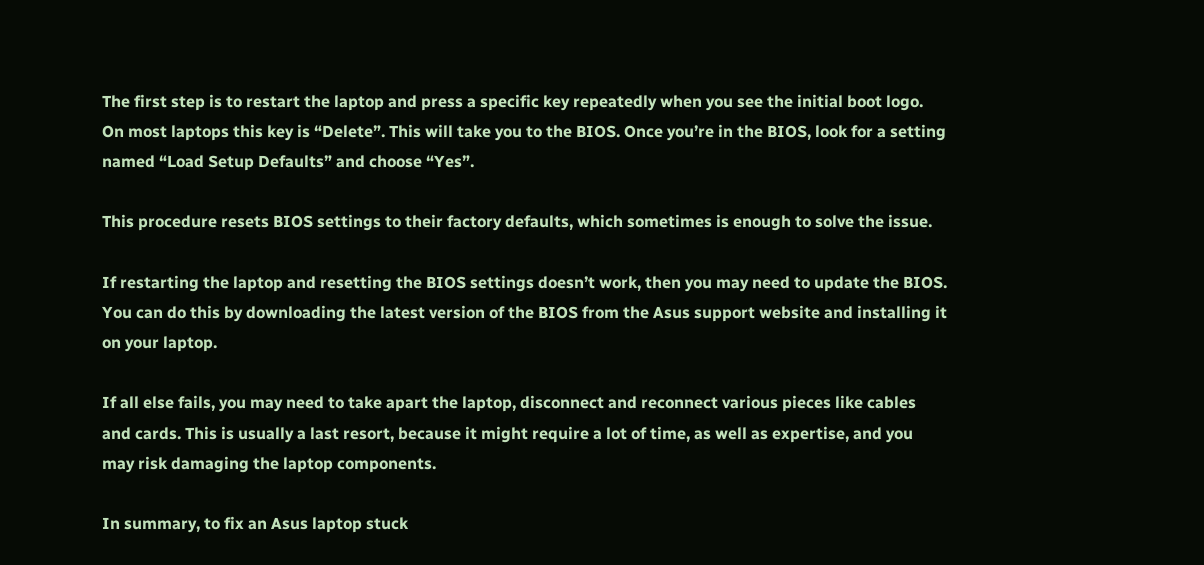The first step is to restart the laptop and press a specific key repeatedly when you see the initial boot logo. On most laptops this key is “Delete”. This will take you to the BIOS. Once you’re in the BIOS, look for a setting named “Load Setup Defaults” and choose “Yes”.

This procedure resets BIOS settings to their factory defaults, which sometimes is enough to solve the issue.

If restarting the laptop and resetting the BIOS settings doesn’t work, then you may need to update the BIOS. You can do this by downloading the latest version of the BIOS from the Asus support website and installing it on your laptop.

If all else fails, you may need to take apart the laptop, disconnect and reconnect various pieces like cables and cards. This is usually a last resort, because it might require a lot of time, as well as expertise, and you may risk damaging the laptop components.

In summary, to fix an Asus laptop stuck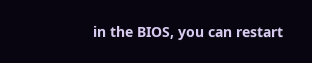in the BIOS, you can restart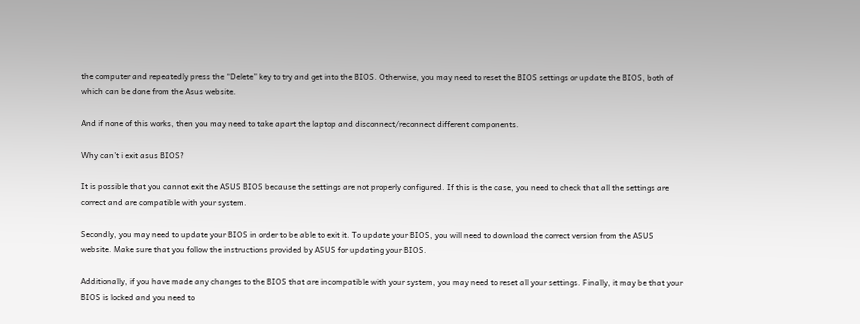the computer and repeatedly press the “Delete” key to try and get into the BIOS. Otherwise, you may need to reset the BIOS settings or update the BIOS, both of which can be done from the Asus website.

And if none of this works, then you may need to take apart the laptop and disconnect/reconnect different components.

Why can’t i exit asus BIOS?

It is possible that you cannot exit the ASUS BIOS because the settings are not properly configured. If this is the case, you need to check that all the settings are correct and are compatible with your system.

Secondly, you may need to update your BIOS in order to be able to exit it. To update your BIOS, you will need to download the correct version from the ASUS website. Make sure that you follow the instructions provided by ASUS for updating your BIOS.

Additionally, if you have made any changes to the BIOS that are incompatible with your system, you may need to reset all your settings. Finally, it may be that your BIOS is locked and you need to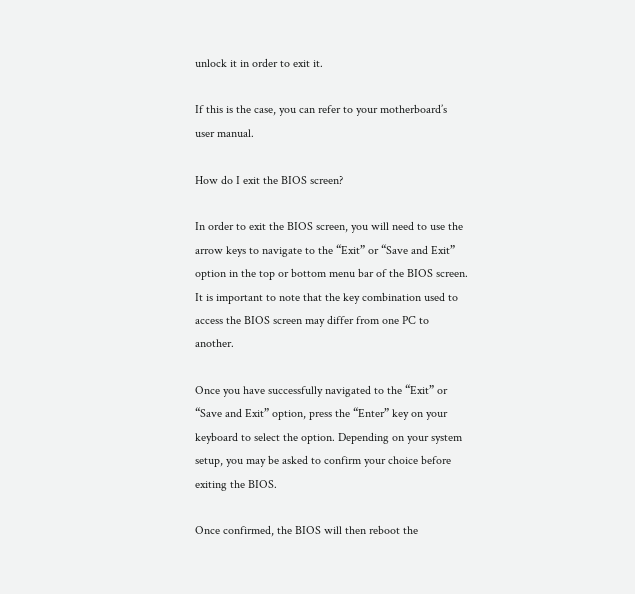unlock it in order to exit it.

If this is the case, you can refer to your motherboard’s user manual.

How do I exit the BIOS screen?

In order to exit the BIOS screen, you will need to use the arrow keys to navigate to the “Exit” or “Save and Exit” option in the top or bottom menu bar of the BIOS screen. It is important to note that the key combination used to access the BIOS screen may differ from one PC to another.

Once you have successfully navigated to the “Exit” or “Save and Exit” option, press the “Enter” key on your keyboard to select the option. Depending on your system setup, you may be asked to confirm your choice before exiting the BIOS.

Once confirmed, the BIOS will then reboot the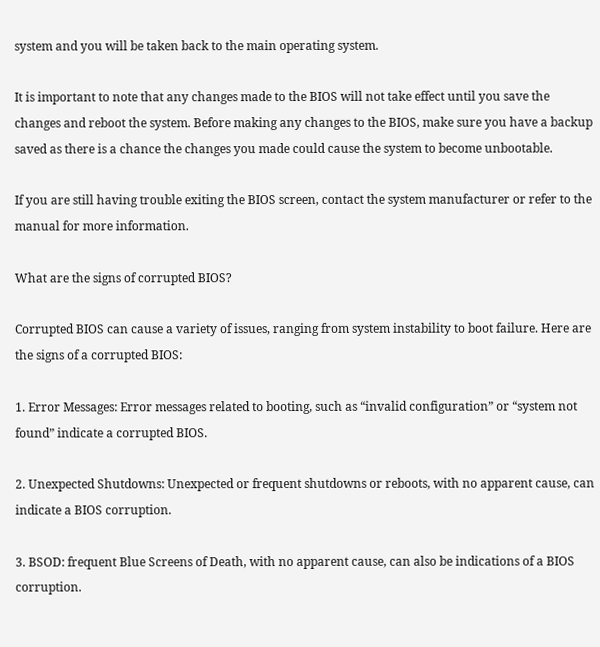system and you will be taken back to the main operating system.

It is important to note that any changes made to the BIOS will not take effect until you save the changes and reboot the system. Before making any changes to the BIOS, make sure you have a backup saved as there is a chance the changes you made could cause the system to become unbootable.

If you are still having trouble exiting the BIOS screen, contact the system manufacturer or refer to the manual for more information.

What are the signs of corrupted BIOS?

Corrupted BIOS can cause a variety of issues, ranging from system instability to boot failure. Here are the signs of a corrupted BIOS:

1. Error Messages: Error messages related to booting, such as “invalid configuration” or “system not found” indicate a corrupted BIOS.

2. Unexpected Shutdowns: Unexpected or frequent shutdowns or reboots, with no apparent cause, can indicate a BIOS corruption.

3. BSOD: frequent Blue Screens of Death, with no apparent cause, can also be indications of a BIOS corruption.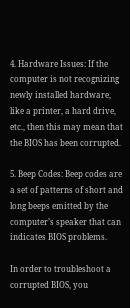4. Hardware Issues: If the computer is not recognizing newly installed hardware, like a printer, a hard drive, etc., then this may mean that the BIOS has been corrupted.

5. Beep Codes: Beep codes are a set of patterns of short and long beeps emitted by the computer’s speaker that can indicates BIOS problems.

In order to troubleshoot a corrupted BIOS, you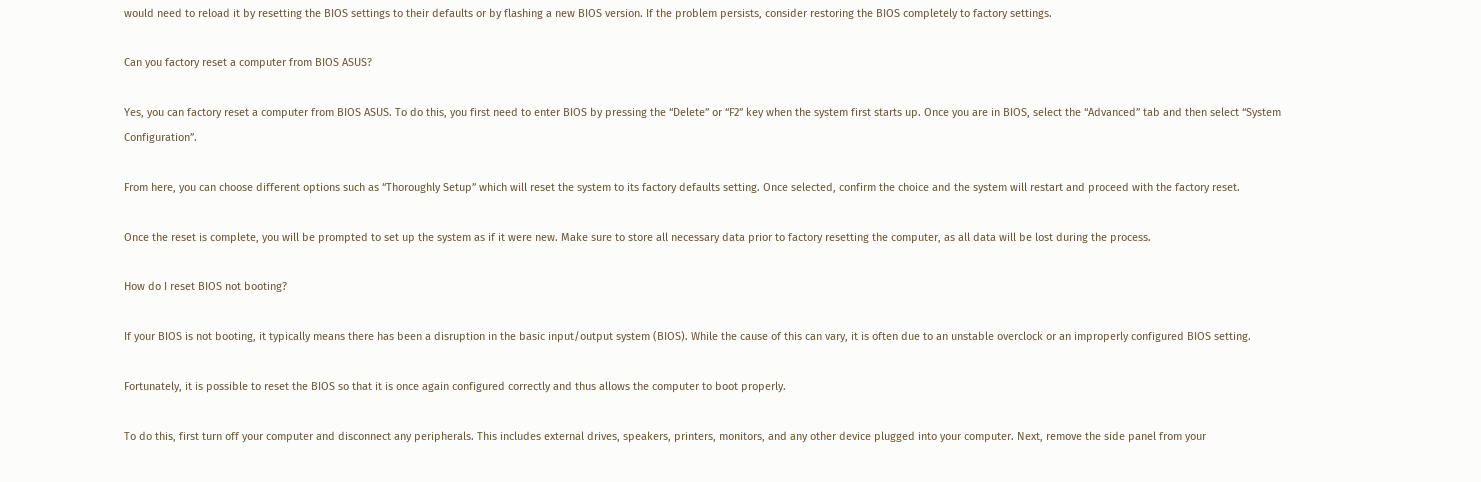would need to reload it by resetting the BIOS settings to their defaults or by flashing a new BIOS version. If the problem persists, consider restoring the BIOS completely to factory settings.

Can you factory reset a computer from BIOS ASUS?

Yes, you can factory reset a computer from BIOS ASUS. To do this, you first need to enter BIOS by pressing the “Delete” or “F2” key when the system first starts up. Once you are in BIOS, select the “Advanced” tab and then select “System Configuration”.

From here, you can choose different options such as “Thoroughly Setup” which will reset the system to its factory defaults setting. Once selected, confirm the choice and the system will restart and proceed with the factory reset.

Once the reset is complete, you will be prompted to set up the system as if it were new. Make sure to store all necessary data prior to factory resetting the computer, as all data will be lost during the process.

How do I reset BIOS not booting?

If your BIOS is not booting, it typically means there has been a disruption in the basic input/output system (BIOS). While the cause of this can vary, it is often due to an unstable overclock or an improperly configured BIOS setting.

Fortunately, it is possible to reset the BIOS so that it is once again configured correctly and thus allows the computer to boot properly.

To do this, first turn off your computer and disconnect any peripherals. This includes external drives, speakers, printers, monitors, and any other device plugged into your computer. Next, remove the side panel from your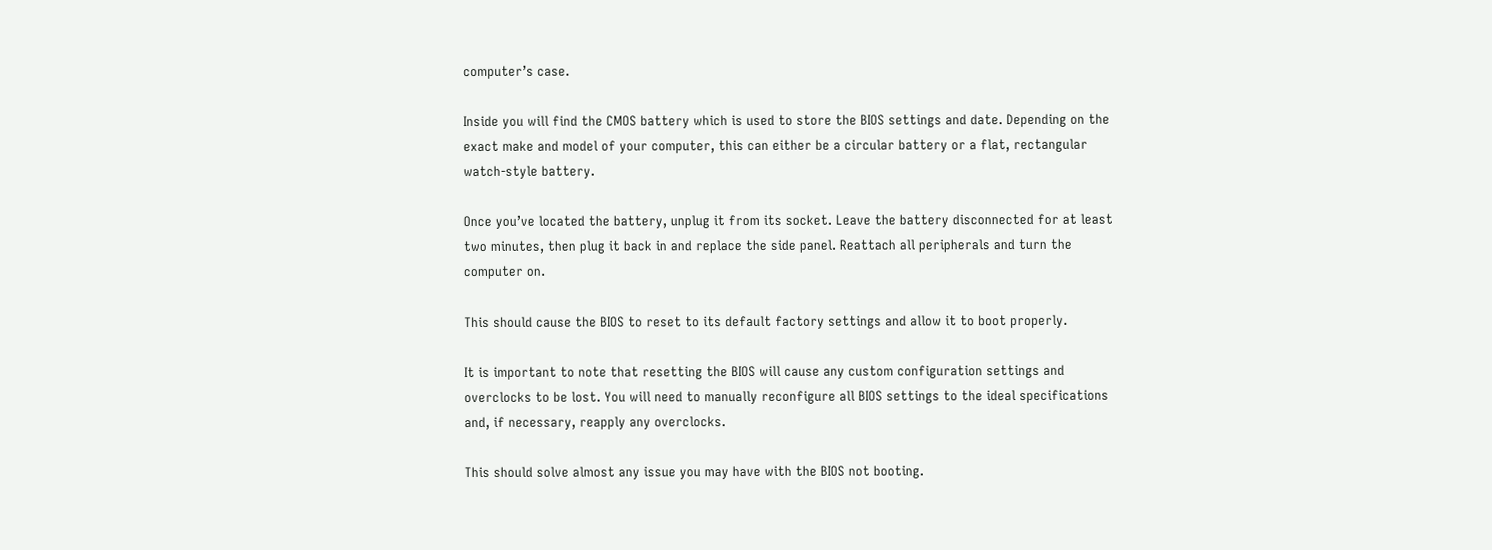computer’s case.

Inside you will find the CMOS battery which is used to store the BIOS settings and date. Depending on the exact make and model of your computer, this can either be a circular battery or a flat, rectangular watch-style battery.

Once you’ve located the battery, unplug it from its socket. Leave the battery disconnected for at least two minutes, then plug it back in and replace the side panel. Reattach all peripherals and turn the computer on.

This should cause the BIOS to reset to its default factory settings and allow it to boot properly.

It is important to note that resetting the BIOS will cause any custom configuration settings and overclocks to be lost. You will need to manually reconfigure all BIOS settings to the ideal specifications and, if necessary, reapply any overclocks.

This should solve almost any issue you may have with the BIOS not booting.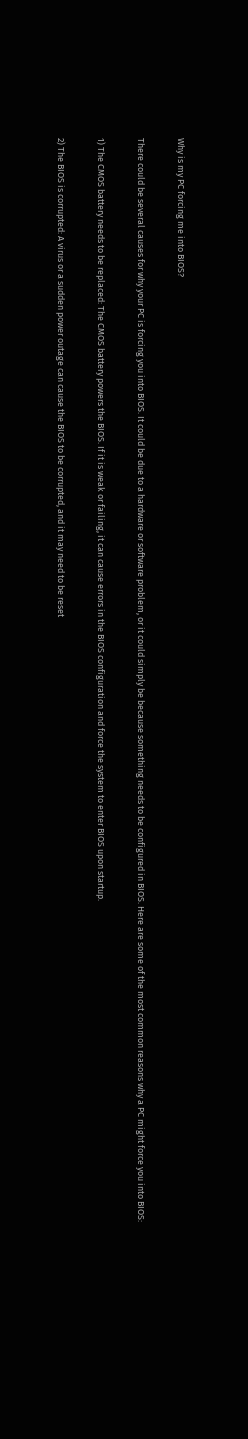Why is my PC forcing me into BIOS?

There could be several causes for why your PC is forcing you into BIOS. It could be due to a hardware or software problem, or it could simply be because something needs to be configured in BIOS. Here are some of the most common reasons why a PC might force you into BIOS:

1) The CMOS battery needs to be replaced: The CMOS battery powers the BIOS. If it is weak or failing, it can cause errors in the BIOS configuration and force the system to enter BIOS upon startup.

2) The BIOS is corrupted: A virus or a sudden power outage can cause the BIOS to be corrupted, and it may need to be reset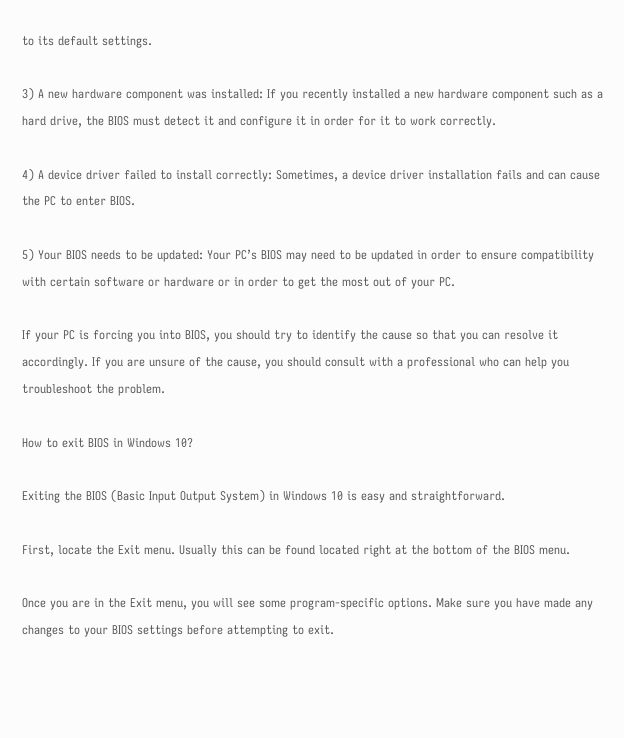to its default settings.

3) A new hardware component was installed: If you recently installed a new hardware component such as a hard drive, the BIOS must detect it and configure it in order for it to work correctly.

4) A device driver failed to install correctly: Sometimes, a device driver installation fails and can cause the PC to enter BIOS.

5) Your BIOS needs to be updated: Your PC’s BIOS may need to be updated in order to ensure compatibility with certain software or hardware or in order to get the most out of your PC.

If your PC is forcing you into BIOS, you should try to identify the cause so that you can resolve it accordingly. If you are unsure of the cause, you should consult with a professional who can help you troubleshoot the problem.

How to exit BIOS in Windows 10?

Exiting the BIOS (Basic Input Output System) in Windows 10 is easy and straightforward.

First, locate the Exit menu. Usually this can be found located right at the bottom of the BIOS menu.

Once you are in the Exit menu, you will see some program-specific options. Make sure you have made any changes to your BIOS settings before attempting to exit.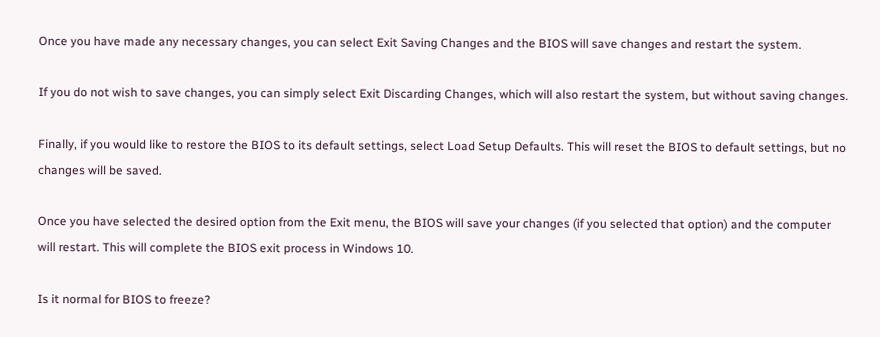Once you have made any necessary changes, you can select Exit Saving Changes and the BIOS will save changes and restart the system.

If you do not wish to save changes, you can simply select Exit Discarding Changes, which will also restart the system, but without saving changes.

Finally, if you would like to restore the BIOS to its default settings, select Load Setup Defaults. This will reset the BIOS to default settings, but no changes will be saved.

Once you have selected the desired option from the Exit menu, the BIOS will save your changes (if you selected that option) and the computer will restart. This will complete the BIOS exit process in Windows 10.

Is it normal for BIOS to freeze?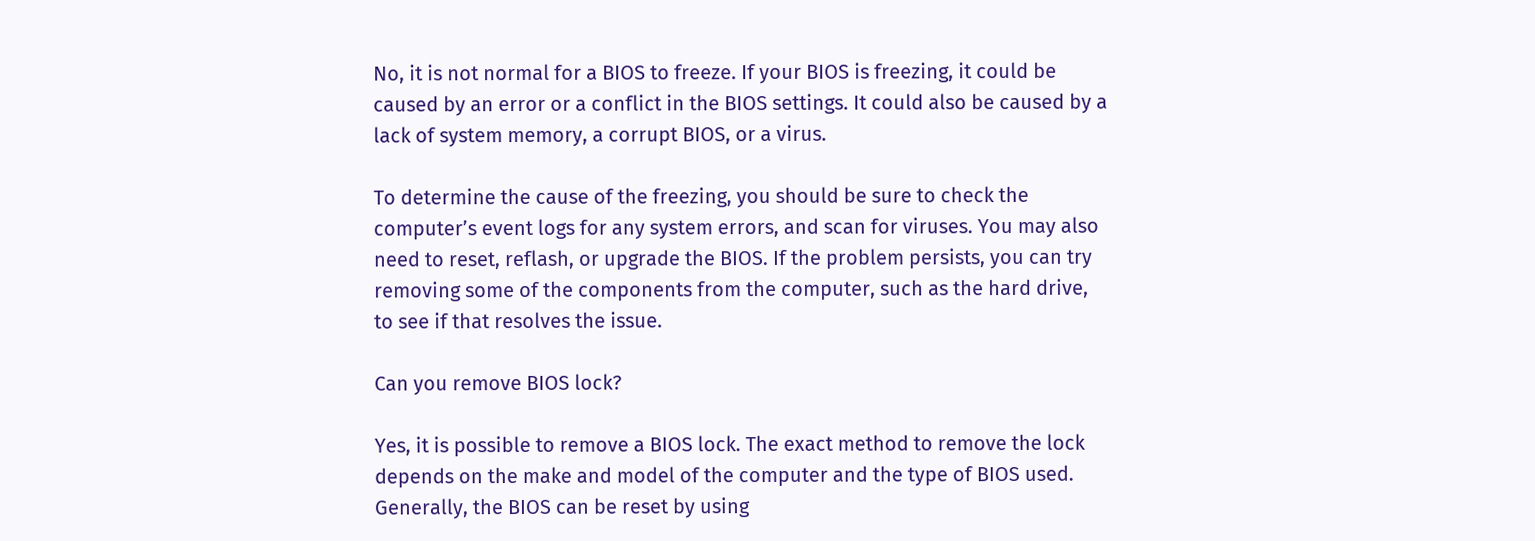No, it is not normal for a BIOS to freeze. If your BIOS is freezing, it could be caused by an error or a conflict in the BIOS settings. It could also be caused by a lack of system memory, a corrupt BIOS, or a virus.

To determine the cause of the freezing, you should be sure to check the computer’s event logs for any system errors, and scan for viruses. You may also need to reset, reflash, or upgrade the BIOS. If the problem persists, you can try removing some of the components from the computer, such as the hard drive, to see if that resolves the issue.

Can you remove BIOS lock?

Yes, it is possible to remove a BIOS lock. The exact method to remove the lock depends on the make and model of the computer and the type of BIOS used. Generally, the BIOS can be reset by using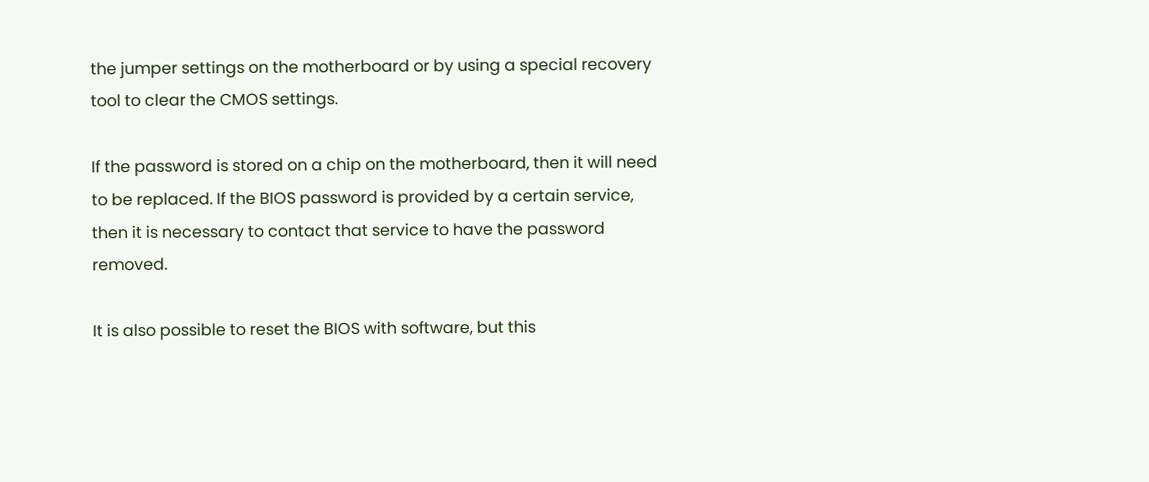the jumper settings on the motherboard or by using a special recovery tool to clear the CMOS settings.

If the password is stored on a chip on the motherboard, then it will need to be replaced. If the BIOS password is provided by a certain service, then it is necessary to contact that service to have the password removed.

It is also possible to reset the BIOS with software, but this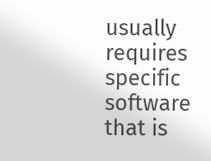usually requires specific software that is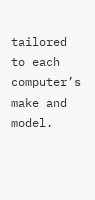tailored to each computer’s make and model.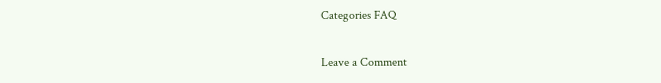Categories FAQ

Leave a Comment